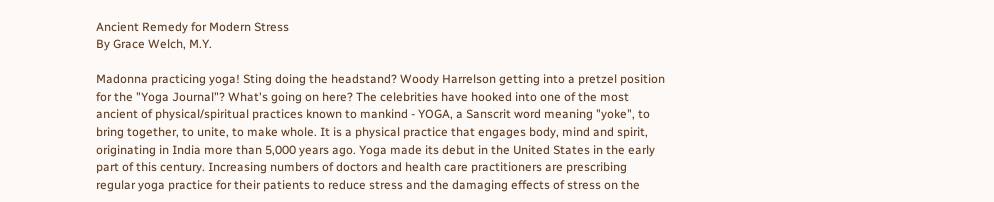Ancient Remedy for Modern Stress
By Grace Welch, M.Y.

Madonna practicing yoga! Sting doing the headstand? Woody Harrelson getting into a pretzel position for the "Yoga Journal"? What's going on here? The celebrities have hooked into one of the most ancient of physical/spiritual practices known to mankind - YOGA, a Sanscrit word meaning "yoke", to bring together, to unite, to make whole. It is a physical practice that engages body, mind and spirit, originating in India more than 5,000 years ago. Yoga made its debut in the United States in the early part of this century. Increasing numbers of doctors and health care practitioners are prescribing regular yoga practice for their patients to reduce stress and the damaging effects of stress on the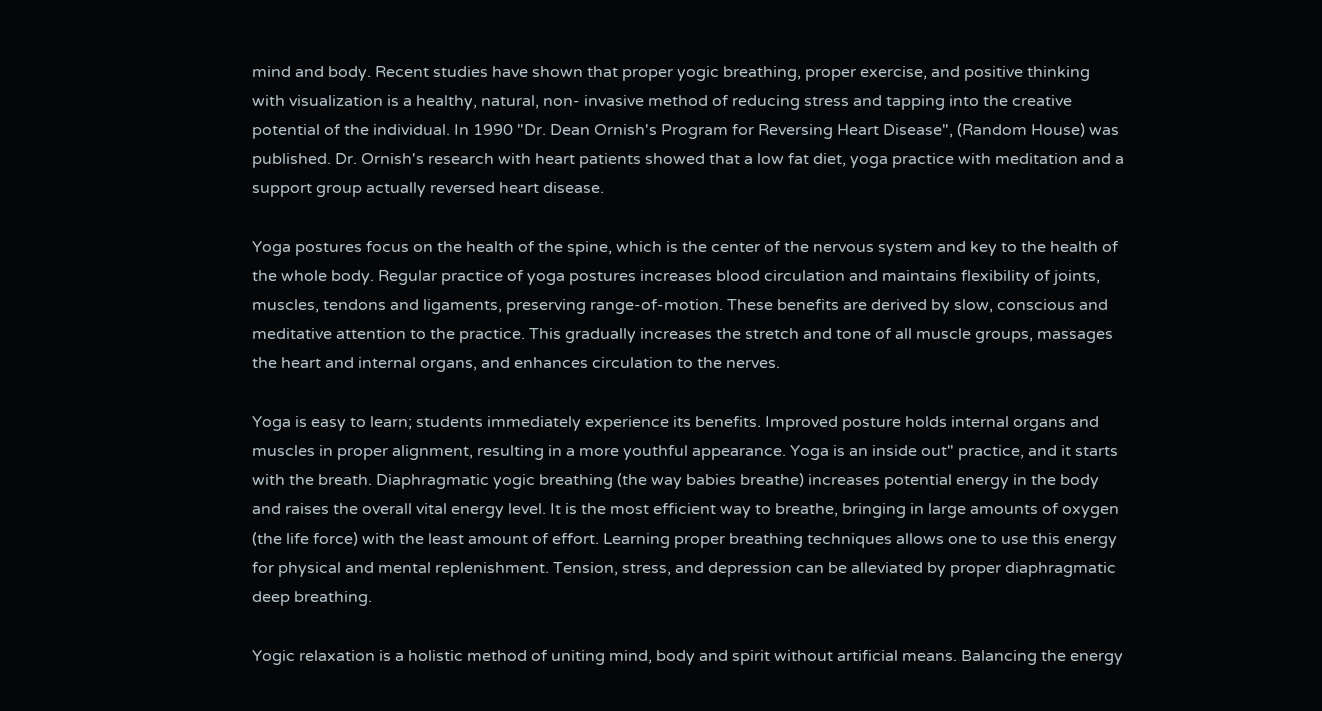mind and body. Recent studies have shown that proper yogic breathing, proper exercise, and positive thinking with visualization is a healthy, natural, non- invasive method of reducing stress and tapping into the creative potential of the individual. In 1990 "Dr. Dean Ornish's Program for Reversing Heart Disease", (Random House) was published. Dr. Ornish's research with heart patients showed that a low fat diet, yoga practice with meditation and a support group actually reversed heart disease.

Yoga postures focus on the health of the spine, which is the center of the nervous system and key to the health of the whole body. Regular practice of yoga postures increases blood circulation and maintains flexibility of joints, muscles, tendons and ligaments, preserving range-of-motion. These benefits are derived by slow, conscious and meditative attention to the practice. This gradually increases the stretch and tone of all muscle groups, massages the heart and internal organs, and enhances circulation to the nerves.

Yoga is easy to learn; students immediately experience its benefits. Improved posture holds internal organs and muscles in proper alignment, resulting in a more youthful appearance. Yoga is an inside out" practice, and it starts with the breath. Diaphragmatic yogic breathing (the way babies breathe) increases potential energy in the body and raises the overall vital energy level. It is the most efficient way to breathe, bringing in large amounts of oxygen (the life force) with the least amount of effort. Learning proper breathing techniques allows one to use this energy for physical and mental replenishment. Tension, stress, and depression can be alleviated by proper diaphragmatic deep breathing.

Yogic relaxation is a holistic method of uniting mind, body and spirit without artificial means. Balancing the energy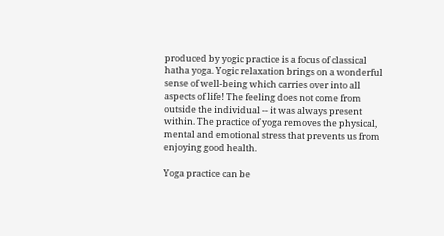produced by yogic practice is a focus of classical hatha yoga. Yogic relaxation brings on a wonderful sense of well-being which carries over into all aspects of life! The feeling does not come from outside the individual -- it was always present within. The practice of yoga removes the physical, mental and emotional stress that prevents us from enjoying good health.

Yoga practice can be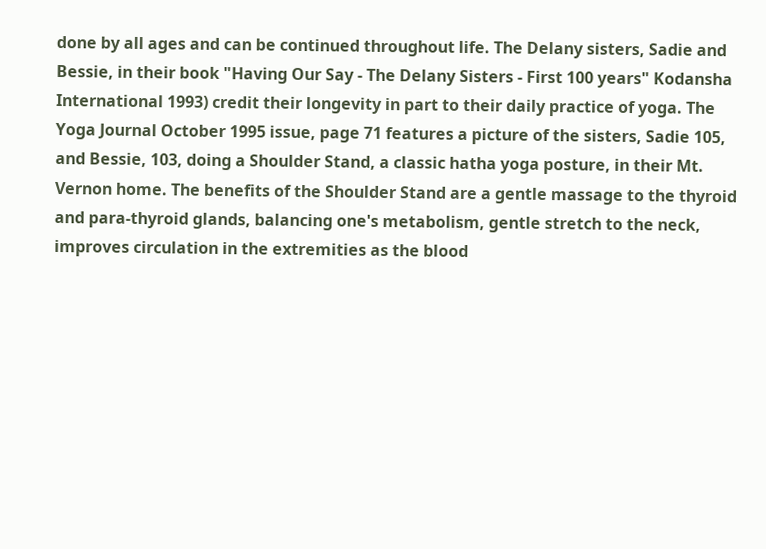done by all ages and can be continued throughout life. The Delany sisters, Sadie and Bessie, in their book "Having Our Say - The Delany Sisters - First 100 years" Kodansha International 1993) credit their longevity in part to their daily practice of yoga. The Yoga Journal October 1995 issue, page 71 features a picture of the sisters, Sadie 105, and Bessie, 103, doing a Shoulder Stand, a classic hatha yoga posture, in their Mt. Vernon home. The benefits of the Shoulder Stand are a gentle massage to the thyroid and para-thyroid glands, balancing one's metabolism, gentle stretch to the neck, improves circulation in the extremities as the blood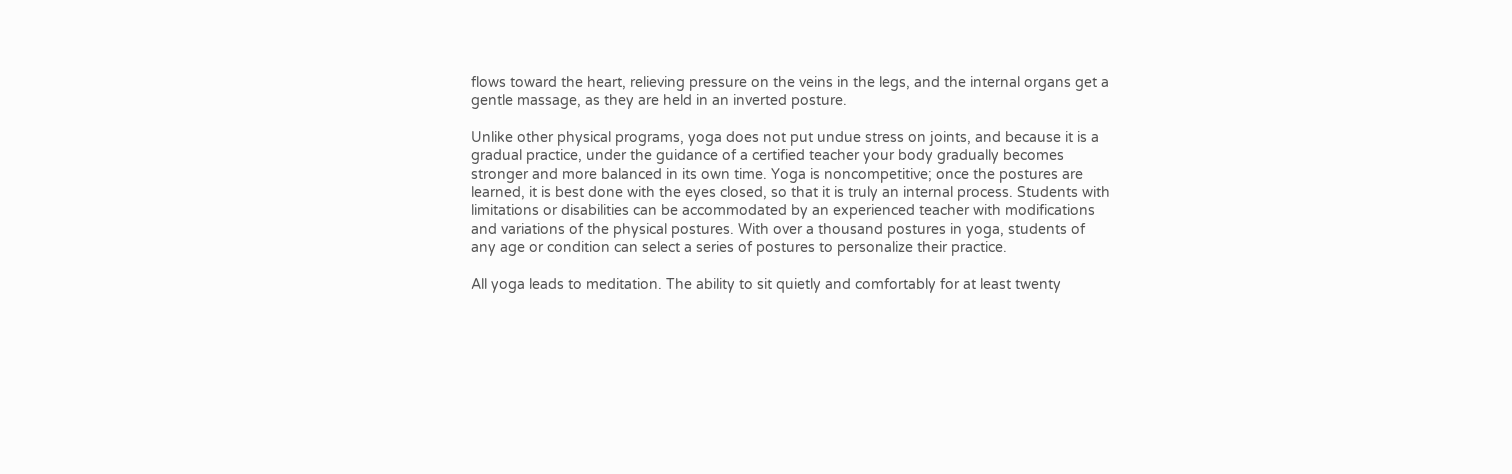flows toward the heart, relieving pressure on the veins in the legs, and the internal organs get a gentle massage, as they are held in an inverted posture.

Unlike other physical programs, yoga does not put undue stress on joints, and because it is a gradual practice, under the guidance of a certified teacher your body gradually becomes stronger and more balanced in its own time. Yoga is noncompetitive; once the postures are learned, it is best done with the eyes closed, so that it is truly an internal process. Students with limitations or disabilities can be accommodated by an experienced teacher with modifications and variations of the physical postures. With over a thousand postures in yoga, students of any age or condition can select a series of postures to personalize their practice.

All yoga leads to meditation. The ability to sit quietly and comfortably for at least twenty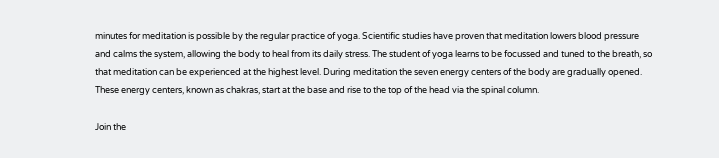minutes for meditation is possible by the regular practice of yoga. Scientific studies have proven that meditation lowers blood pressure and calms the system, allowing the body to heal from its daily stress. The student of yoga learns to be focussed and tuned to the breath, so that meditation can be experienced at the highest level. During meditation the seven energy centers of the body are gradually opened. These energy centers, known as chakras, start at the base and rise to the top of the head via the spinal column.

Join the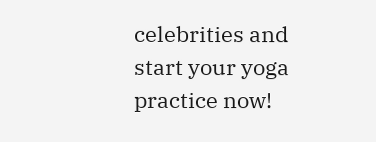celebrities and start your yoga practice now!